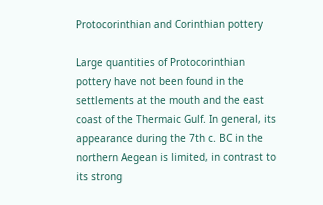Protocorinthian and Corinthian pottery

Large quantities of Protocorinthian pottery have not been found in the settlements at the mouth and the east coast of the Thermaic Gulf. In general, its appearance during the 7th c. BC in the northern Aegean is limited, in contrast to its strong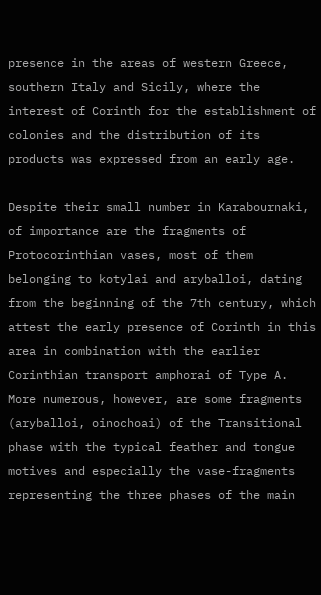presence in the areas of western Greece, southern Italy and Sicily, where the interest of Corinth for the establishment of colonies and the distribution of its products was expressed from an early age.

Despite their small number in Karabournaki, of importance are the fragments of Protocorinthian vases, most of them belonging to kotylai and aryballoi, dating from the beginning of the 7th century, which attest the early presence of Corinth in this area in combination with the earlier Corinthian transport amphorai of Type A. More numerous, however, are some fragments (aryballoi, oinochoai) of the Transitional phase with the typical feather and tongue motives and especially the vase-fragments representing the three phases of the main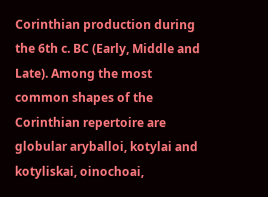Corinthian production during the 6th c. BC (Early, Middle and Late). Among the most common shapes of the Corinthian repertoire are globular aryballoi, kotylai and kotyliskai, oinochoai,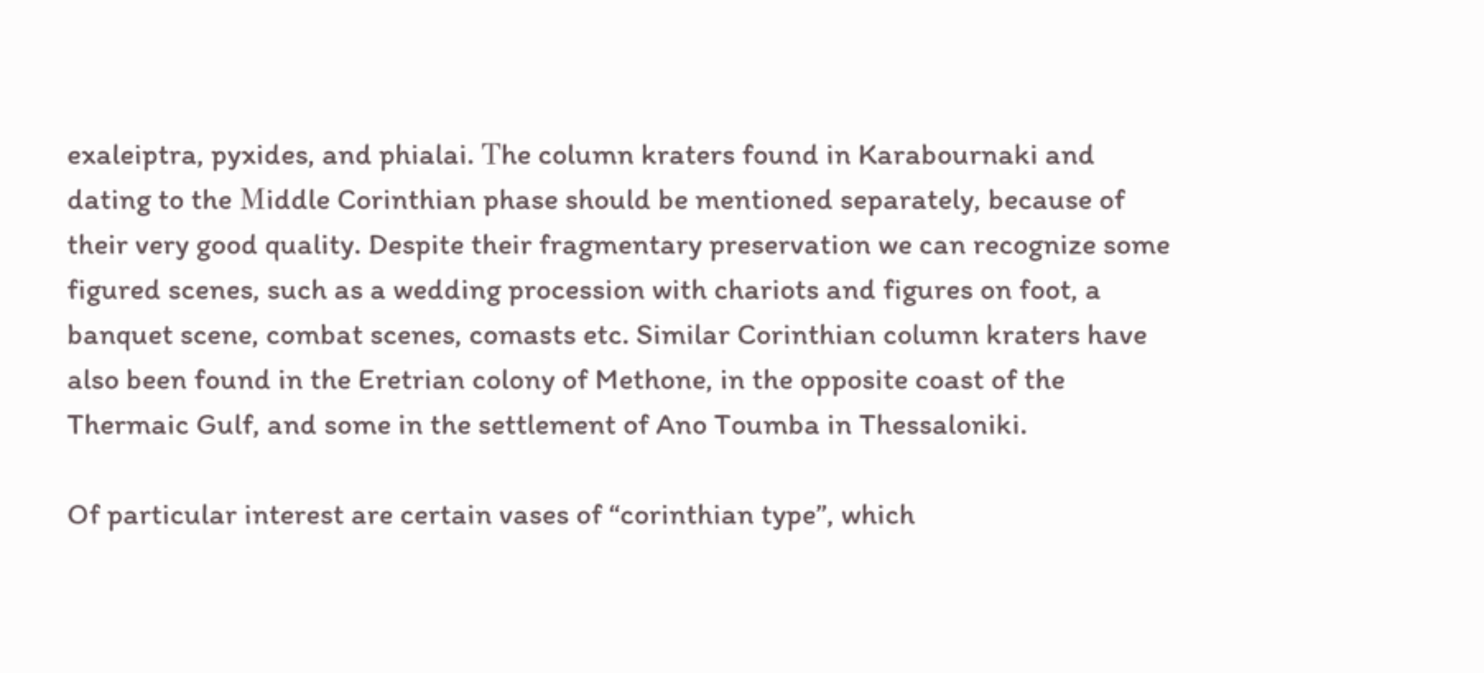exaleiptra, pyxides, and phialai. Τhe column kraters found in Karabournaki and dating to the Μiddle Corinthian phase should be mentioned separately, because of their very good quality. Despite their fragmentary preservation we can recognize some figured scenes, such as a wedding procession with chariots and figures on foot, a banquet scene, combat scenes, comasts etc. Similar Corinthian column kraters have also been found in the Eretrian colony of Methone, in the opposite coast of the Thermaic Gulf, and some in the settlement of Ano Toumba in Thessaloniki.

Of particular interest are certain vases of “corinthian type”, which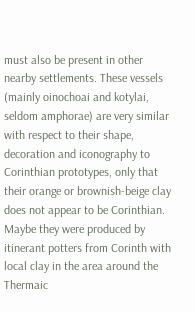must also be present in other nearby settlements. These vessels (mainly oinochoai and kotylai, seldom amphorae) are very similar with respect to their shape, decoration and iconography to Corinthian prototypes, only that their orange or brownish-beige clay does not appear to be Corinthian. Maybe they were produced by itinerant potters from Corinth with local clay in the area around the Thermaic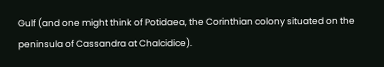Gulf (and one might think of Potidaea, the Corinthian colony situated on the peninsula of Cassandra at Chalcidice).